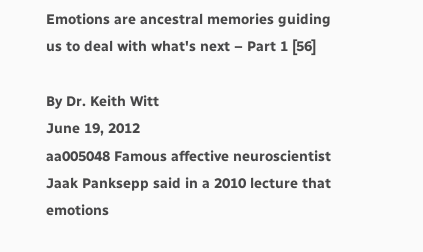Emotions are ancestral memories guiding us to deal with what's next – Part 1 [56]

By Dr. Keith Witt
June 19, 2012
aa005048 Famous affective neuroscientist Jaak Panksepp said in a 2010 lecture that emotions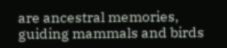are ancestral memories, guiding mammals and birds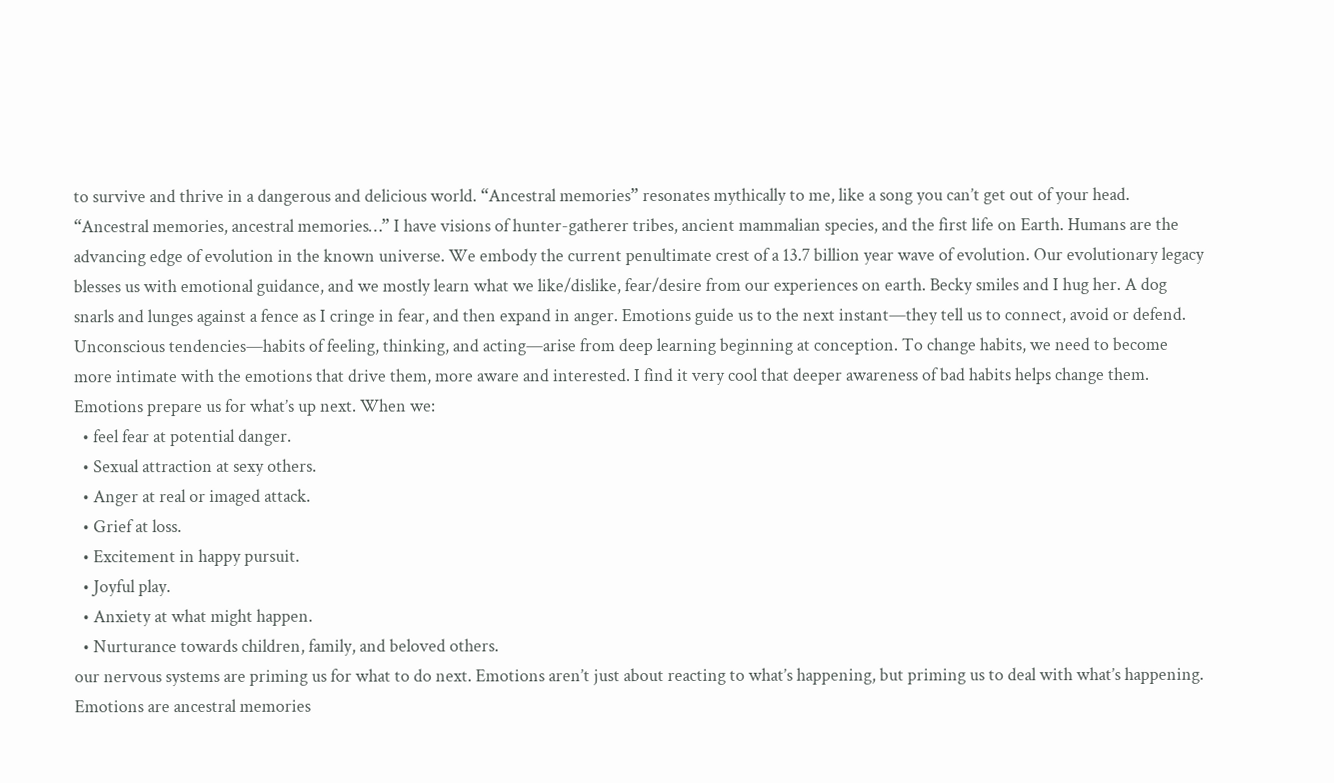to survive and thrive in a dangerous and delicious world. “Ancestral memories” resonates mythically to me, like a song you can’t get out of your head. “Ancestral memories, ancestral memories…” I have visions of hunter-gatherer tribes, ancient mammalian species, and the first life on Earth. Humans are the advancing edge of evolution in the known universe. We embody the current penultimate crest of a 13.7 billion year wave of evolution. Our evolutionary legacy blesses us with emotional guidance, and we mostly learn what we like/dislike, fear/desire from our experiences on earth. Becky smiles and I hug her. A dog snarls and lunges against a fence as I cringe in fear, and then expand in anger. Emotions guide us to the next instant—they tell us to connect, avoid or defend. Unconscious tendencies—habits of feeling, thinking, and acting—arise from deep learning beginning at conception. To change habits, we need to become more intimate with the emotions that drive them, more aware and interested. I find it very cool that deeper awareness of bad habits helps change them. Emotions prepare us for what’s up next. When we:
  • feel fear at potential danger.
  • Sexual attraction at sexy others.
  • Anger at real or imaged attack.
  • Grief at loss.
  • Excitement in happy pursuit.
  • Joyful play.
  • Anxiety at what might happen.
  • Nurturance towards children, family, and beloved others.
our nervous systems are priming us for what to do next. Emotions aren’t just about reacting to what’s happening, but priming us to deal with what’s happening. Emotions are ancestral memories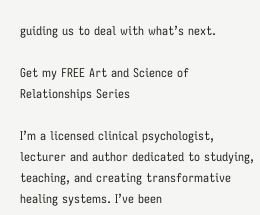guiding us to deal with what’s next.

Get my FREE Art and Science of Relationships Series

I’m a licensed clinical psychologist, lecturer and author dedicated to studying, teaching, and creating transformative healing systems. I’ve been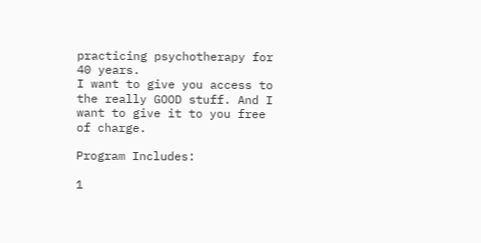practicing psychotherapy for 40 years.
I want to give you access to the really GOOD stuff. And I want to give it to you free of charge.

Program Includes:

1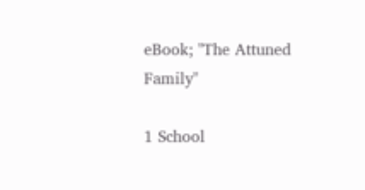eBook; "The Attuned Family"

1 School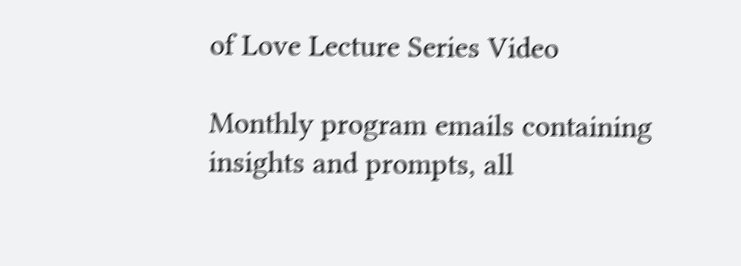of Love Lecture Series Video

Monthly program emails containing insights and prompts, all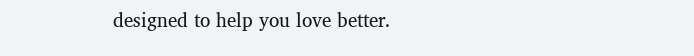designed to help you love better.